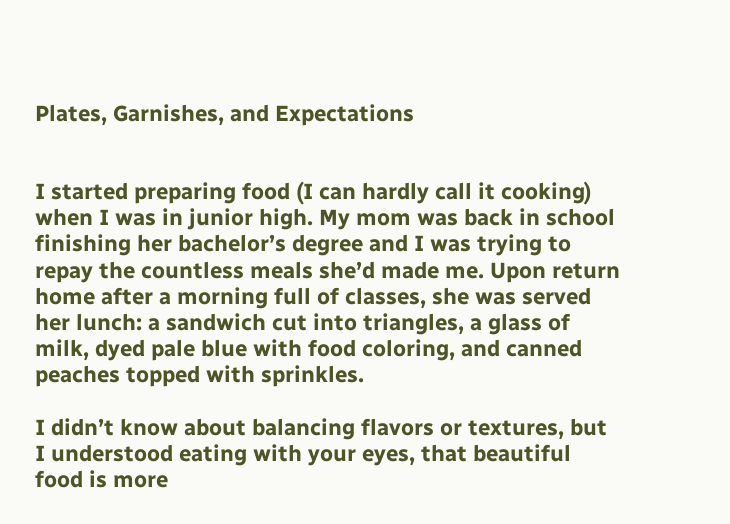Plates, Garnishes, and Expectations


I started preparing food (I can hardly call it cooking) when I was in junior high. My mom was back in school finishing her bachelor’s degree and I was trying to repay the countless meals she’d made me. Upon return home after a morning full of classes, she was served her lunch: a sandwich cut into triangles, a glass of milk, dyed pale blue with food coloring, and canned peaches topped with sprinkles.

I didn’t know about balancing flavors or textures, but I understood eating with your eyes, that beautiful food is more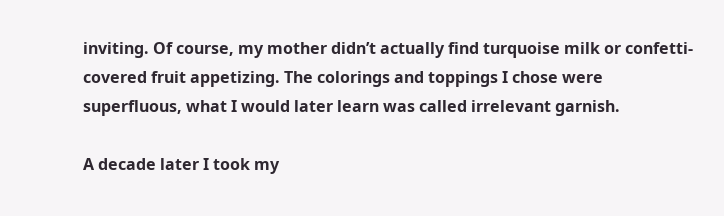inviting. Of course, my mother didn’t actually find turquoise milk or confetti-covered fruit appetizing. The colorings and toppings I chose were superfluous, what I would later learn was called irrelevant garnish.

A decade later I took my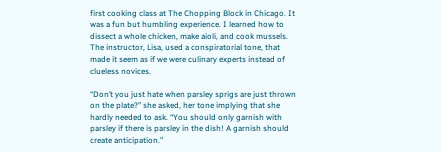first cooking class at The Chopping Block in Chicago. It was a fun but humbling experience. I learned how to dissect a whole chicken, make aioli, and cook mussels. The instructor, Lisa, used a conspiratorial tone, that made it seem as if we were culinary experts instead of clueless novices.

“Don’t you just hate when parsley sprigs are just thrown on the plate?” she asked, her tone implying that she hardly needed to ask. “You should only garnish with parsley if there is parsley in the dish! A garnish should create anticipation.”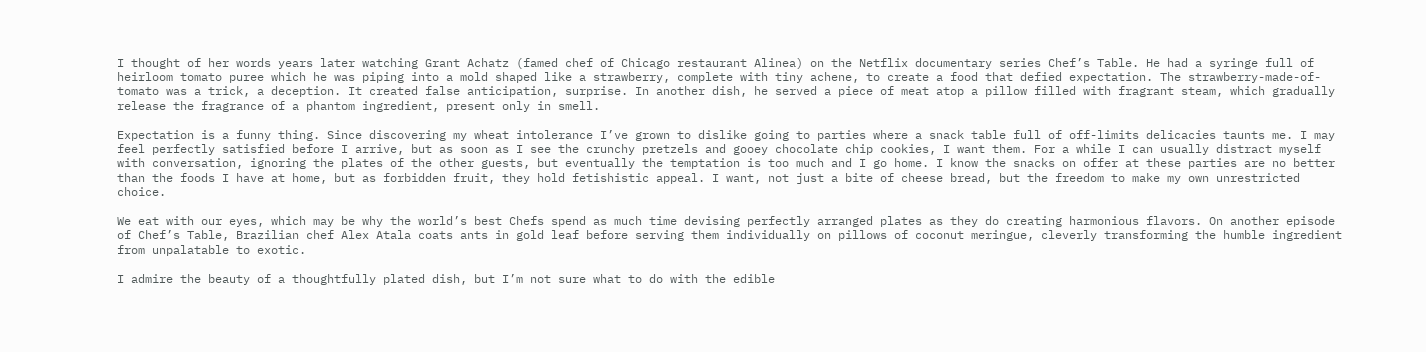I thought of her words years later watching Grant Achatz (famed chef of Chicago restaurant Alinea) on the Netflix documentary series Chef’s Table. He had a syringe full of heirloom tomato puree which he was piping into a mold shaped like a strawberry, complete with tiny achene, to create a food that defied expectation. The strawberry-made-of-tomato was a trick, a deception. It created false anticipation, surprise. In another dish, he served a piece of meat atop a pillow filled with fragrant steam, which gradually release the fragrance of a phantom ingredient, present only in smell.

Expectation is a funny thing. Since discovering my wheat intolerance I’ve grown to dislike going to parties where a snack table full of off-limits delicacies taunts me. I may feel perfectly satisfied before I arrive, but as soon as I see the crunchy pretzels and gooey chocolate chip cookies, I want them. For a while I can usually distract myself with conversation, ignoring the plates of the other guests, but eventually the temptation is too much and I go home. I know the snacks on offer at these parties are no better than the foods I have at home, but as forbidden fruit, they hold fetishistic appeal. I want, not just a bite of cheese bread, but the freedom to make my own unrestricted choice.

We eat with our eyes, which may be why the world’s best Chefs spend as much time devising perfectly arranged plates as they do creating harmonious flavors. On another episode of Chef’s Table, Brazilian chef Alex Atala coats ants in gold leaf before serving them individually on pillows of coconut meringue, cleverly transforming the humble ingredient from unpalatable to exotic.

I admire the beauty of a thoughtfully plated dish, but I’m not sure what to do with the edible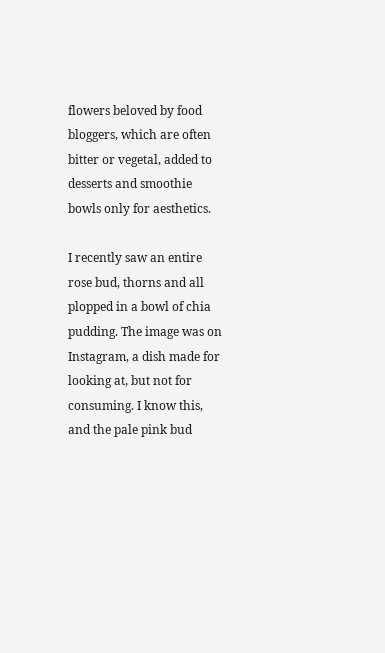flowers beloved by food bloggers, which are often bitter or vegetal, added to desserts and smoothie bowls only for aesthetics.

I recently saw an entire rose bud, thorns and all plopped in a bowl of chia pudding. The image was on Instagram, a dish made for looking at, but not for consuming. I know this, and the pale pink bud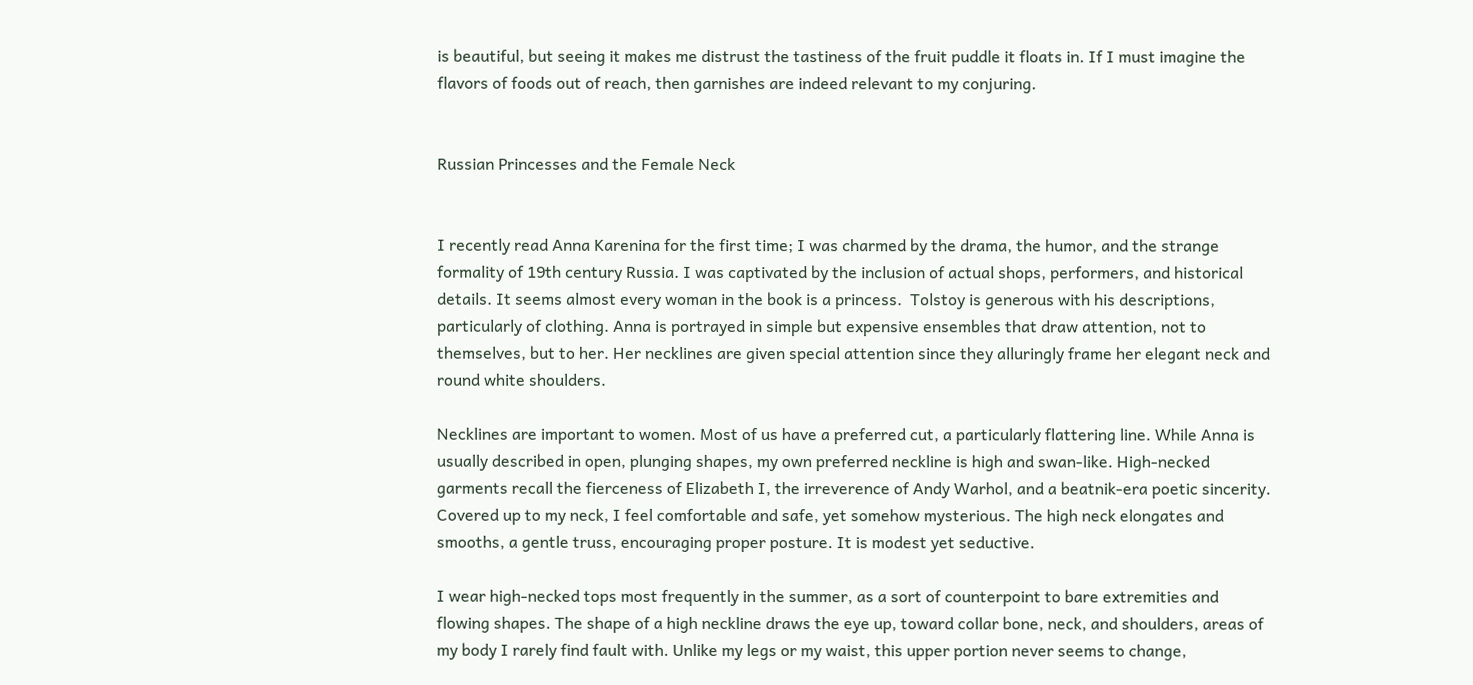is beautiful, but seeing it makes me distrust the tastiness of the fruit puddle it floats in. If I must imagine the flavors of foods out of reach, then garnishes are indeed relevant to my conjuring.


Russian Princesses and the Female Neck


I recently read Anna Karenina for the first time; I was charmed by the drama, the humor, and the strange formality of 19th century Russia. I was captivated by the inclusion of actual shops, performers, and historical details. It seems almost every woman in the book is a princess.  Tolstoy is generous with his descriptions, particularly of clothing. Anna is portrayed in simple but expensive ensembles that draw attention, not to themselves, but to her. Her necklines are given special attention since they alluringly frame her elegant neck and round white shoulders.

Necklines are important to women. Most of us have a preferred cut, a particularly flattering line. While Anna is usually described in open, plunging shapes, my own preferred neckline is high and swan-like. High-necked garments recall the fierceness of Elizabeth I, the irreverence of Andy Warhol, and a beatnik-era poetic sincerity. Covered up to my neck, I feel comfortable and safe, yet somehow mysterious. The high neck elongates and smooths, a gentle truss, encouraging proper posture. It is modest yet seductive.

I wear high-necked tops most frequently in the summer, as a sort of counterpoint to bare extremities and flowing shapes. The shape of a high neckline draws the eye up, toward collar bone, neck, and shoulders, areas of my body I rarely find fault with. Unlike my legs or my waist, this upper portion never seems to change,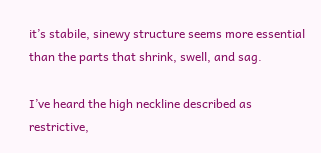it’s stabile, sinewy structure seems more essential than the parts that shrink, swell, and sag.

I’ve heard the high neckline described as restrictive,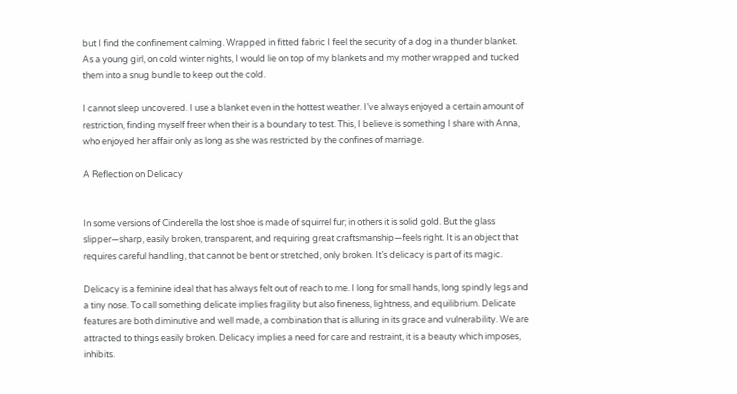but I find the confinement calming. Wrapped in fitted fabric I feel the security of a dog in a thunder blanket. As a young girl, on cold winter nights, I would lie on top of my blankets and my mother wrapped and tucked them into a snug bundle to keep out the cold.

I cannot sleep uncovered. I use a blanket even in the hottest weather. I’ve always enjoyed a certain amount of restriction, finding myself freer when their is a boundary to test. This, I believe is something I share with Anna, who enjoyed her affair only as long as she was restricted by the confines of marriage.

A Reflection on Delicacy


In some versions of Cinderella the lost shoe is made of squirrel fur; in others it is solid gold. But the glass slipper—sharp, easily broken, transparent, and requiring great craftsmanship—feels right. It is an object that requires careful handling, that cannot be bent or stretched, only broken. It’s delicacy is part of its magic.

Delicacy is a feminine ideal that has always felt out of reach to me. I long for small hands, long spindly legs and a tiny nose. To call something delicate implies fragility but also fineness, lightness, and equilibrium. Delicate features are both diminutive and well made, a combination that is alluring in its grace and vulnerability. We are attracted to things easily broken. Delicacy implies a need for care and restraint, it is a beauty which imposes, inhibits.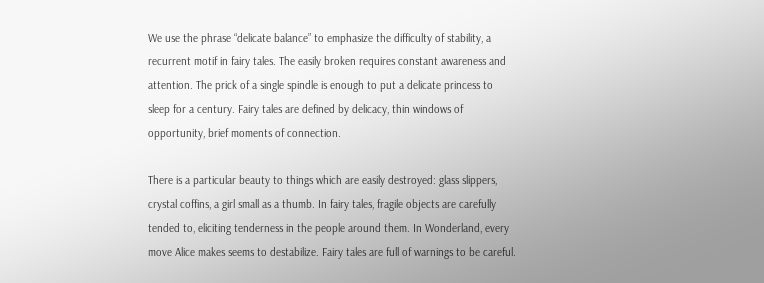We use the phrase “delicate balance” to emphasize the difficulty of stability, a recurrent motif in fairy tales. The easily broken requires constant awareness and attention. The prick of a single spindle is enough to put a delicate princess to sleep for a century. Fairy tales are defined by delicacy, thin windows of opportunity, brief moments of connection.

There is a particular beauty to things which are easily destroyed: glass slippers, crystal coffins, a girl small as a thumb. In fairy tales, fragile objects are carefully tended to, eliciting tenderness in the people around them. In Wonderland, every move Alice makes seems to destabilize. Fairy tales are full of warnings to be careful.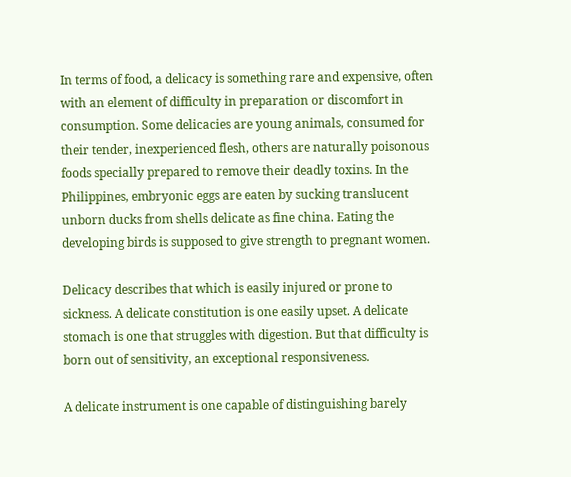In terms of food, a delicacy is something rare and expensive, often with an element of difficulty in preparation or discomfort in consumption. Some delicacies are young animals, consumed for their tender, inexperienced flesh, others are naturally poisonous foods specially prepared to remove their deadly toxins. In the Philippines, embryonic eggs are eaten by sucking translucent unborn ducks from shells delicate as fine china. Eating the developing birds is supposed to give strength to pregnant women.

Delicacy describes that which is easily injured or prone to sickness. A delicate constitution is one easily upset. A delicate stomach is one that struggles with digestion. But that difficulty is born out of sensitivity, an exceptional responsiveness.

A delicate instrument is one capable of distinguishing barely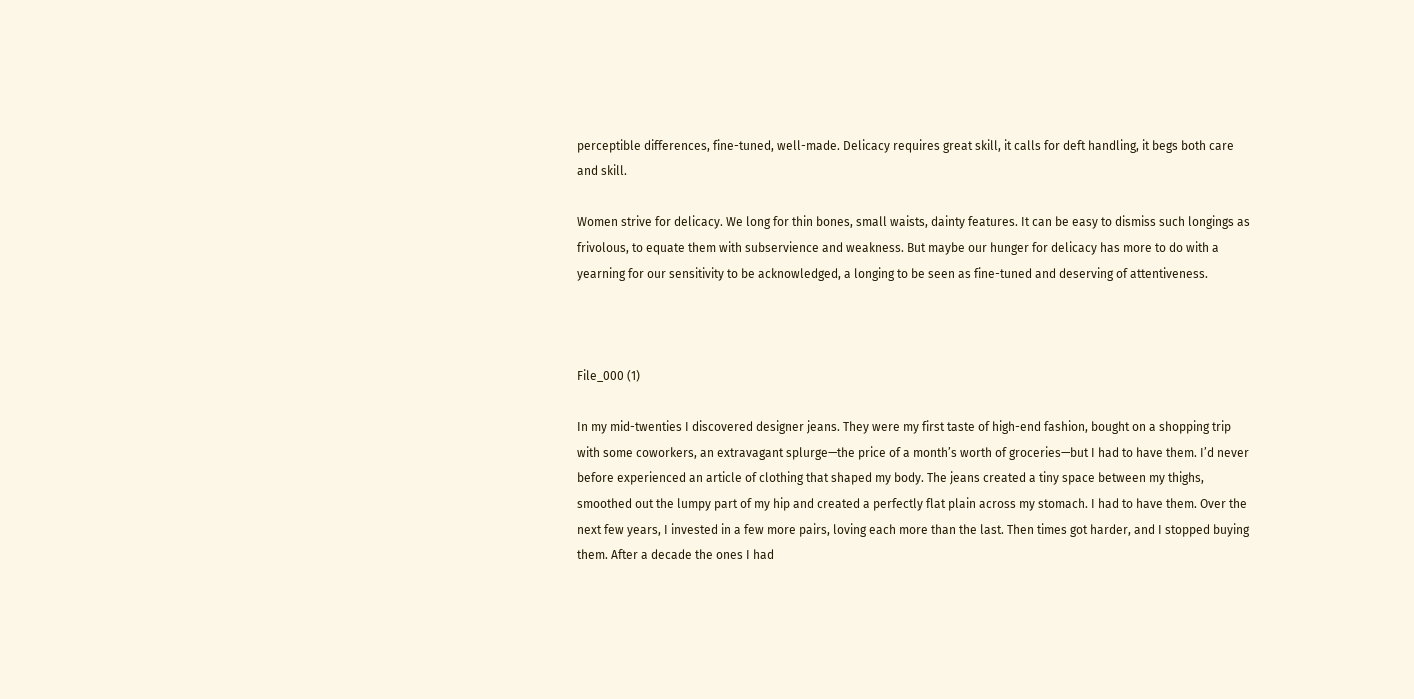perceptible differences, fine-tuned, well-made. Delicacy requires great skill, it calls for deft handling, it begs both care and skill.

Women strive for delicacy. We long for thin bones, small waists, dainty features. It can be easy to dismiss such longings as frivolous, to equate them with subservience and weakness. But maybe our hunger for delicacy has more to do with a yearning for our sensitivity to be acknowledged, a longing to be seen as fine-tuned and deserving of attentiveness.



File_000 (1)

In my mid-twenties I discovered designer jeans. They were my first taste of high-end fashion, bought on a shopping trip with some coworkers, an extravagant splurge—the price of a month’s worth of groceries—but I had to have them. I’d never before experienced an article of clothing that shaped my body. The jeans created a tiny space between my thighs, smoothed out the lumpy part of my hip and created a perfectly flat plain across my stomach. I had to have them. Over the next few years, I invested in a few more pairs, loving each more than the last. Then times got harder, and I stopped buying them. After a decade the ones I had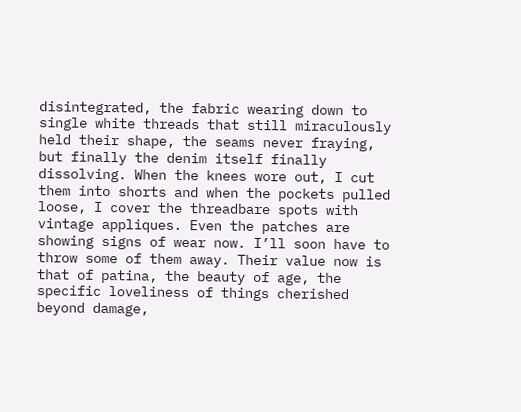disintegrated, the fabric wearing down to single white threads that still miraculously held their shape, the seams never fraying, but finally the denim itself finally dissolving. When the knees wore out, I cut them into shorts and when the pockets pulled loose, I cover the threadbare spots with vintage appliques. Even the patches are showing signs of wear now. I’ll soon have to throw some of them away. Their value now is that of patina, the beauty of age, the specific loveliness of things cherished beyond damage,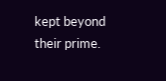kept beyond their prime.